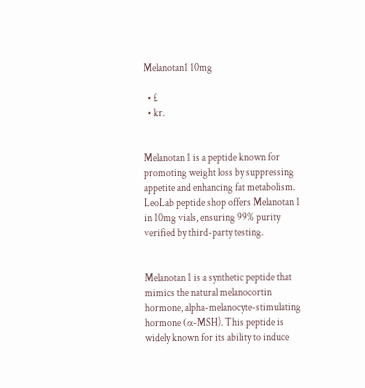Melanotan1 10mg

  • £
  • kr.


Melanotan 1 is a peptide known for promoting weight loss by suppressing appetite and enhancing fat metabolism. LeoLab peptide shop offers Melanotan 1 in 10mg vials, ensuring 99% purity verified by third-party testing.


Melanotan 1 is a synthetic peptide that mimics the natural melanocortin hormone, alpha-melanocyte-stimulating hormone (α-MSH). This peptide is widely known for its ability to induce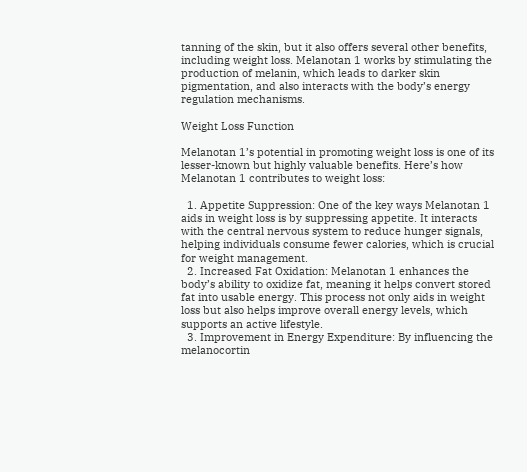tanning of the skin, but it also offers several other benefits, including weight loss. Melanotan 1 works by stimulating the production of melanin, which leads to darker skin pigmentation, and also interacts with the body’s energy regulation mechanisms.

Weight Loss Function

Melanotan 1’s potential in promoting weight loss is one of its lesser-known but highly valuable benefits. Here’s how Melanotan 1 contributes to weight loss:

  1. Appetite Suppression: One of the key ways Melanotan 1 aids in weight loss is by suppressing appetite. It interacts with the central nervous system to reduce hunger signals, helping individuals consume fewer calories, which is crucial for weight management.
  2. Increased Fat Oxidation: Melanotan 1 enhances the body’s ability to oxidize fat, meaning it helps convert stored fat into usable energy. This process not only aids in weight loss but also helps improve overall energy levels, which supports an active lifestyle.
  3. Improvement in Energy Expenditure: By influencing the melanocortin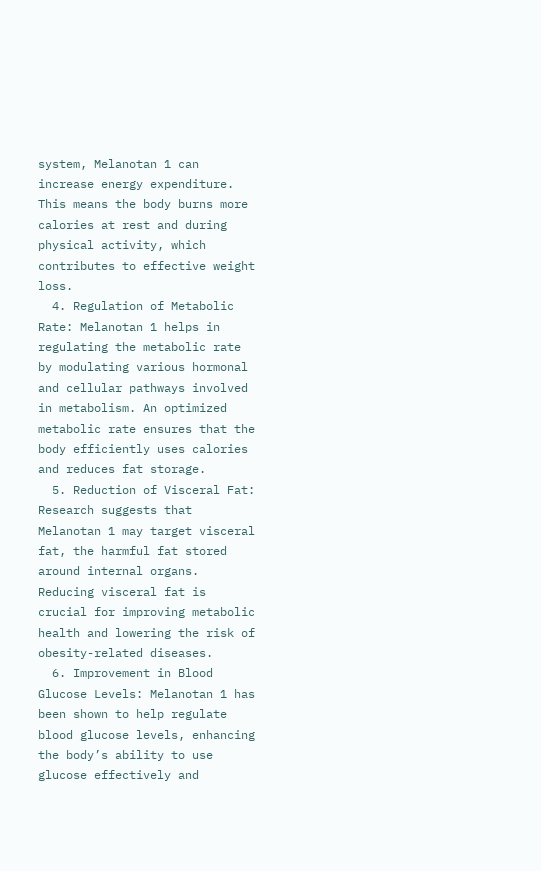system, Melanotan 1 can increase energy expenditure. This means the body burns more calories at rest and during physical activity, which contributes to effective weight loss.
  4. Regulation of Metabolic Rate: Melanotan 1 helps in regulating the metabolic rate by modulating various hormonal and cellular pathways involved in metabolism. An optimized metabolic rate ensures that the body efficiently uses calories and reduces fat storage.
  5. Reduction of Visceral Fat: Research suggests that Melanotan 1 may target visceral fat, the harmful fat stored around internal organs. Reducing visceral fat is crucial for improving metabolic health and lowering the risk of obesity-related diseases.
  6. Improvement in Blood Glucose Levels: Melanotan 1 has been shown to help regulate blood glucose levels, enhancing the body’s ability to use glucose effectively and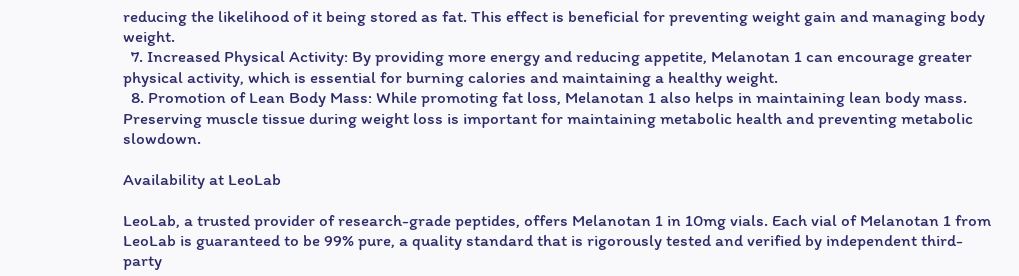reducing the likelihood of it being stored as fat. This effect is beneficial for preventing weight gain and managing body weight.
  7. Increased Physical Activity: By providing more energy and reducing appetite, Melanotan 1 can encourage greater physical activity, which is essential for burning calories and maintaining a healthy weight.
  8. Promotion of Lean Body Mass: While promoting fat loss, Melanotan 1 also helps in maintaining lean body mass. Preserving muscle tissue during weight loss is important for maintaining metabolic health and preventing metabolic slowdown.

Availability at LeoLab

LeoLab, a trusted provider of research-grade peptides, offers Melanotan 1 in 10mg vials. Each vial of Melanotan 1 from LeoLab is guaranteed to be 99% pure, a quality standard that is rigorously tested and verified by independent third-party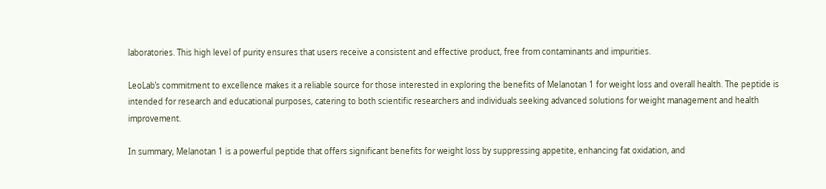laboratories. This high level of purity ensures that users receive a consistent and effective product, free from contaminants and impurities.

LeoLab’s commitment to excellence makes it a reliable source for those interested in exploring the benefits of Melanotan 1 for weight loss and overall health. The peptide is intended for research and educational purposes, catering to both scientific researchers and individuals seeking advanced solutions for weight management and health improvement.

In summary, Melanotan 1 is a powerful peptide that offers significant benefits for weight loss by suppressing appetite, enhancing fat oxidation, and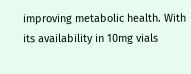improving metabolic health. With its availability in 10mg vials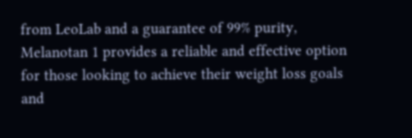from LeoLab and a guarantee of 99% purity, Melanotan 1 provides a reliable and effective option for those looking to achieve their weight loss goals and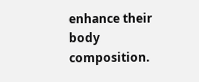enhance their body composition.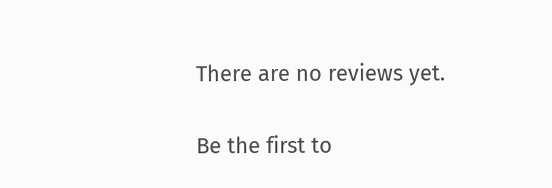There are no reviews yet.

Be the first to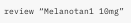review “Melanotan1 10mg”